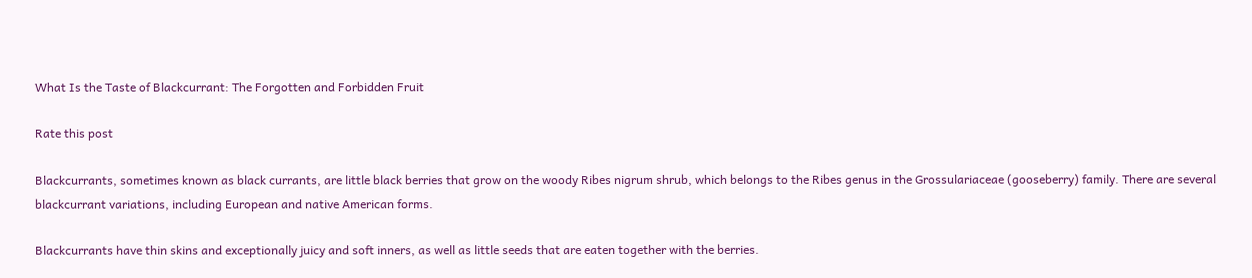What Is the Taste of Blackcurrant: The Forgotten and Forbidden Fruit

Rate this post

Blackcurrants, sometimes known as black currants, are little black berries that grow on the woody Ribes nigrum shrub, which belongs to the Ribes genus in the Grossulariaceae (gooseberry) family. There are several blackcurrant variations, including European and native American forms.

Blackcurrants have thin skins and exceptionally juicy and soft inners, as well as little seeds that are eaten together with the berries.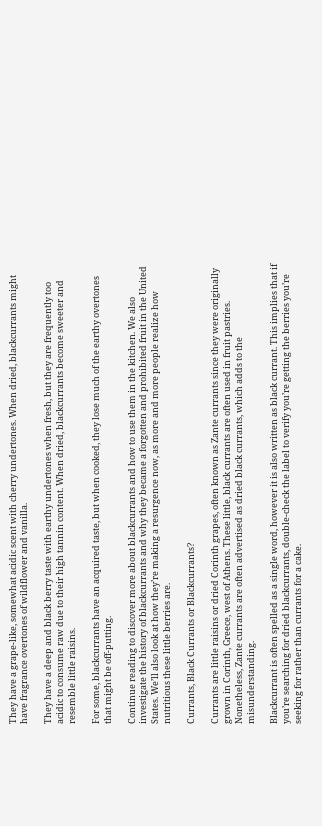They have a grape-like, somewhat acidic scent with cherry undertones. When dried, blackcurrants might have fragrance overtones of wildflower and vanilla.

They have a deep and black berry taste with earthy undertones when fresh, but they are frequently too acidic to consume raw due to their high tannin content. When dried, blackcurrants become sweeter and resemble little raisins.

For some, blackcurrants have an acquired taste, but when cooked, they lose much of the earthy overtones that might be off-putting.

Continue reading to discover more about blackcurrants and how to use them in the kitchen. We also investigate the history of blackcurrants and why they became a forgotten and prohibited fruit in the United States. We’ll also look at how they’re making a resurgence now, as more and more people realize how nutritious these little berries are.

Currants, Black Currants or Blackcurrants?

Currants are little raisins or dried Corinth grapes, often known as Zante currants since they were originally grown in Corinth, Greece, west of Athens. These little, black currants are often used in fruit pastries. Nonetheless, Zante currants are often advertised as dried black currants, which adds to the misunderstanding.

Blackcurrant is often spelled as a single word, however it is also written as black currant. This implies that if you’re searching for dried blackcurrants, double-check the label to verify you’re getting the berries you’re seeking for rather than currants for a cake.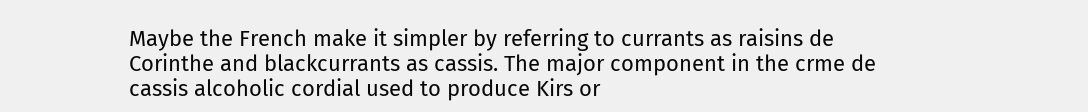Maybe the French make it simpler by referring to currants as raisins de Corinthe and blackcurrants as cassis. The major component in the crme de cassis alcoholic cordial used to produce Kirs or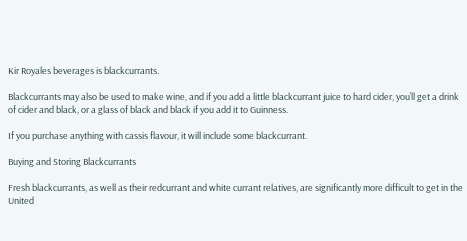Kir Royales beverages is blackcurrants.

Blackcurrants may also be used to make wine, and if you add a little blackcurrant juice to hard cider, you’ll get a drink of cider and black, or a glass of black and black if you add it to Guinness.

If you purchase anything with cassis flavour, it will include some blackcurrant.

Buying and Storing Blackcurrants

Fresh blackcurrants, as well as their redcurrant and white currant relatives, are significantly more difficult to get in the United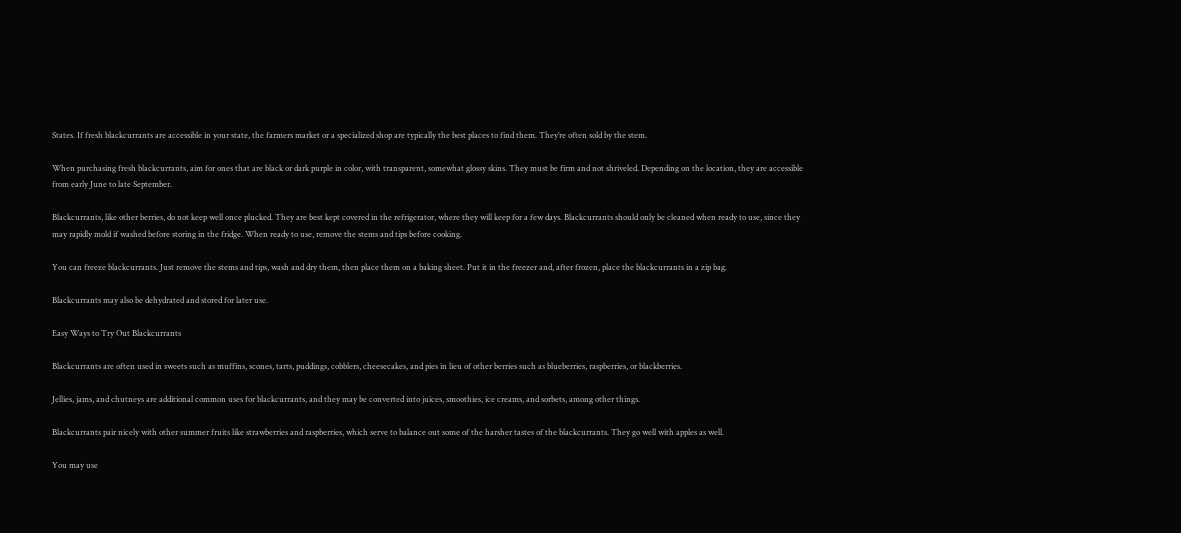States. If fresh blackcurrants are accessible in your state, the farmers market or a specialized shop are typically the best places to find them. They’re often sold by the stem.

When purchasing fresh blackcurrants, aim for ones that are black or dark purple in color, with transparent, somewhat glossy skins. They must be firm and not shriveled. Depending on the location, they are accessible from early June to late September.

Blackcurrants, like other berries, do not keep well once plucked. They are best kept covered in the refrigerator, where they will keep for a few days. Blackcurrants should only be cleaned when ready to use, since they may rapidly mold if washed before storing in the fridge. When ready to use, remove the stems and tips before cooking.

You can freeze blackcurrants. Just remove the stems and tips, wash and dry them, then place them on a baking sheet. Put it in the freezer and, after frozen, place the blackcurrants in a zip bag.

Blackcurrants may also be dehydrated and stored for later use.

Easy Ways to Try Out Blackcurrants

Blackcurrants are often used in sweets such as muffins, scones, tarts, puddings, cobblers, cheesecakes, and pies in lieu of other berries such as blueberries, raspberries, or blackberries.

Jellies, jams, and chutneys are additional common uses for blackcurrants, and they may be converted into juices, smoothies, ice creams, and sorbets, among other things.

Blackcurrants pair nicely with other summer fruits like strawberries and raspberries, which serve to balance out some of the harsher tastes of the blackcurrants. They go well with apples as well.

You may use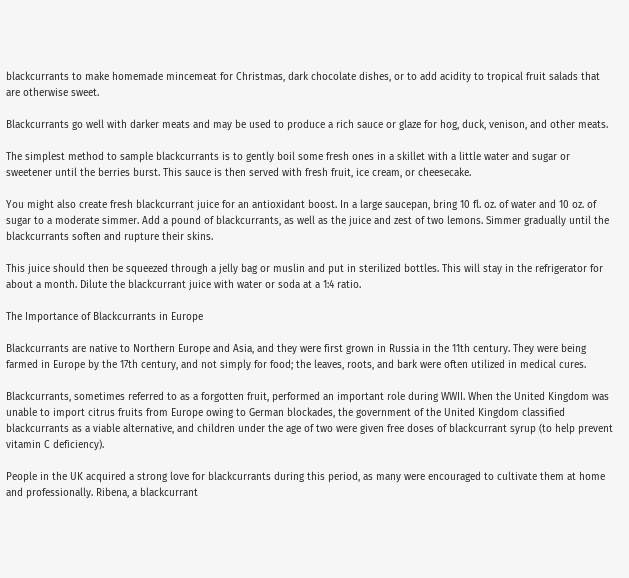blackcurrants to make homemade mincemeat for Christmas, dark chocolate dishes, or to add acidity to tropical fruit salads that are otherwise sweet.

Blackcurrants go well with darker meats and may be used to produce a rich sauce or glaze for hog, duck, venison, and other meats.

The simplest method to sample blackcurrants is to gently boil some fresh ones in a skillet with a little water and sugar or sweetener until the berries burst. This sauce is then served with fresh fruit, ice cream, or cheesecake.

You might also create fresh blackcurrant juice for an antioxidant boost. In a large saucepan, bring 10 fl. oz. of water and 10 oz. of sugar to a moderate simmer. Add a pound of blackcurrants, as well as the juice and zest of two lemons. Simmer gradually until the blackcurrants soften and rupture their skins.

This juice should then be squeezed through a jelly bag or muslin and put in sterilized bottles. This will stay in the refrigerator for about a month. Dilute the blackcurrant juice with water or soda at a 1:4 ratio.

The Importance of Blackcurrants in Europe

Blackcurrants are native to Northern Europe and Asia, and they were first grown in Russia in the 11th century. They were being farmed in Europe by the 17th century, and not simply for food; the leaves, roots, and bark were often utilized in medical cures.

Blackcurrants, sometimes referred to as a forgotten fruit, performed an important role during WWII. When the United Kingdom was unable to import citrus fruits from Europe owing to German blockades, the government of the United Kingdom classified blackcurrants as a viable alternative, and children under the age of two were given free doses of blackcurrant syrup (to help prevent vitamin C deficiency).

People in the UK acquired a strong love for blackcurrants during this period, as many were encouraged to cultivate them at home and professionally. Ribena, a blackcurrant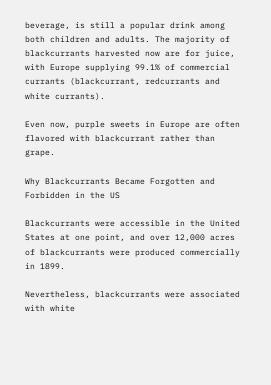beverage, is still a popular drink among both children and adults. The majority of blackcurrants harvested now are for juice, with Europe supplying 99.1% of commercial currants (blackcurrant, redcurrants and white currants).

Even now, purple sweets in Europe are often flavored with blackcurrant rather than grape.

Why Blackcurrants Became Forgotten and Forbidden in the US

Blackcurrants were accessible in the United States at one point, and over 12,000 acres of blackcurrants were produced commercially in 1899.

Nevertheless, blackcurrants were associated with white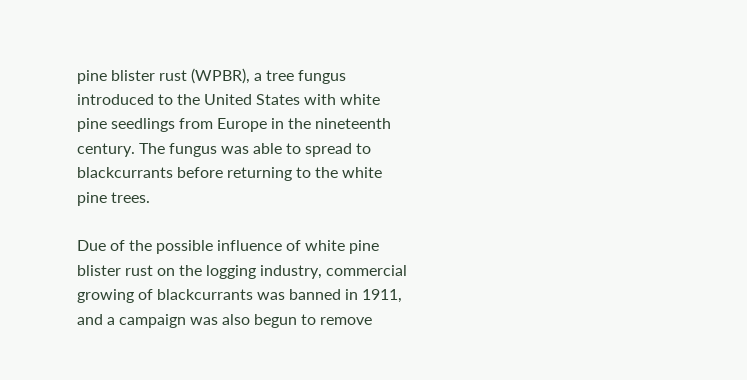pine blister rust (WPBR), a tree fungus introduced to the United States with white pine seedlings from Europe in the nineteenth century. The fungus was able to spread to blackcurrants before returning to the white pine trees.

Due of the possible influence of white pine blister rust on the logging industry, commercial growing of blackcurrants was banned in 1911, and a campaign was also begun to remove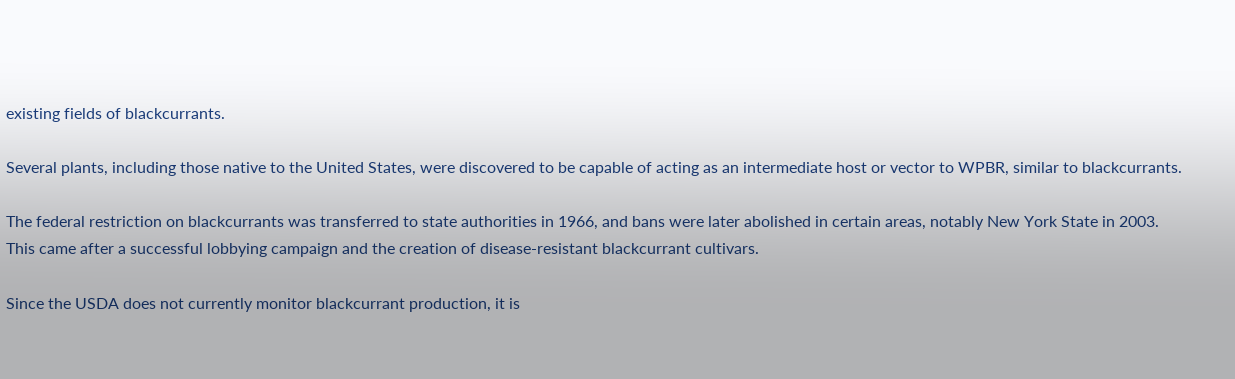existing fields of blackcurrants.

Several plants, including those native to the United States, were discovered to be capable of acting as an intermediate host or vector to WPBR, similar to blackcurrants.

The federal restriction on blackcurrants was transferred to state authorities in 1966, and bans were later abolished in certain areas, notably New York State in 2003. This came after a successful lobbying campaign and the creation of disease-resistant blackcurrant cultivars.

Since the USDA does not currently monitor blackcurrant production, it is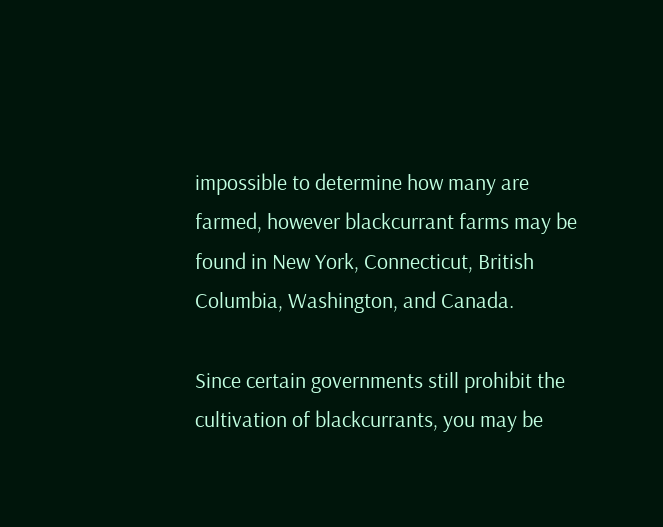impossible to determine how many are farmed, however blackcurrant farms may be found in New York, Connecticut, British Columbia, Washington, and Canada.

Since certain governments still prohibit the cultivation of blackcurrants, you may be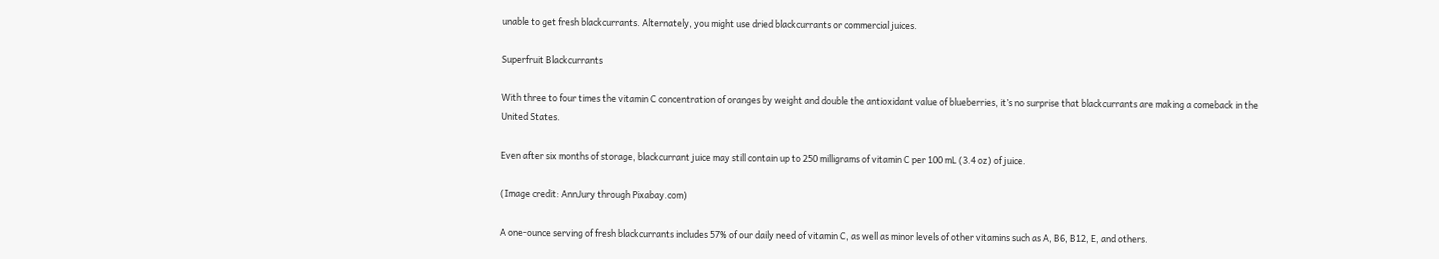unable to get fresh blackcurrants. Alternately, you might use dried blackcurrants or commercial juices.

Superfruit Blackcurrants

With three to four times the vitamin C concentration of oranges by weight and double the antioxidant value of blueberries, it’s no surprise that blackcurrants are making a comeback in the United States.

Even after six months of storage, blackcurrant juice may still contain up to 250 milligrams of vitamin C per 100 mL (3.4 oz) of juice.

(Image credit: AnnJury through Pixabay.com)

A one-ounce serving of fresh blackcurrants includes 57% of our daily need of vitamin C, as well as minor levels of other vitamins such as A, B6, B12, E, and others.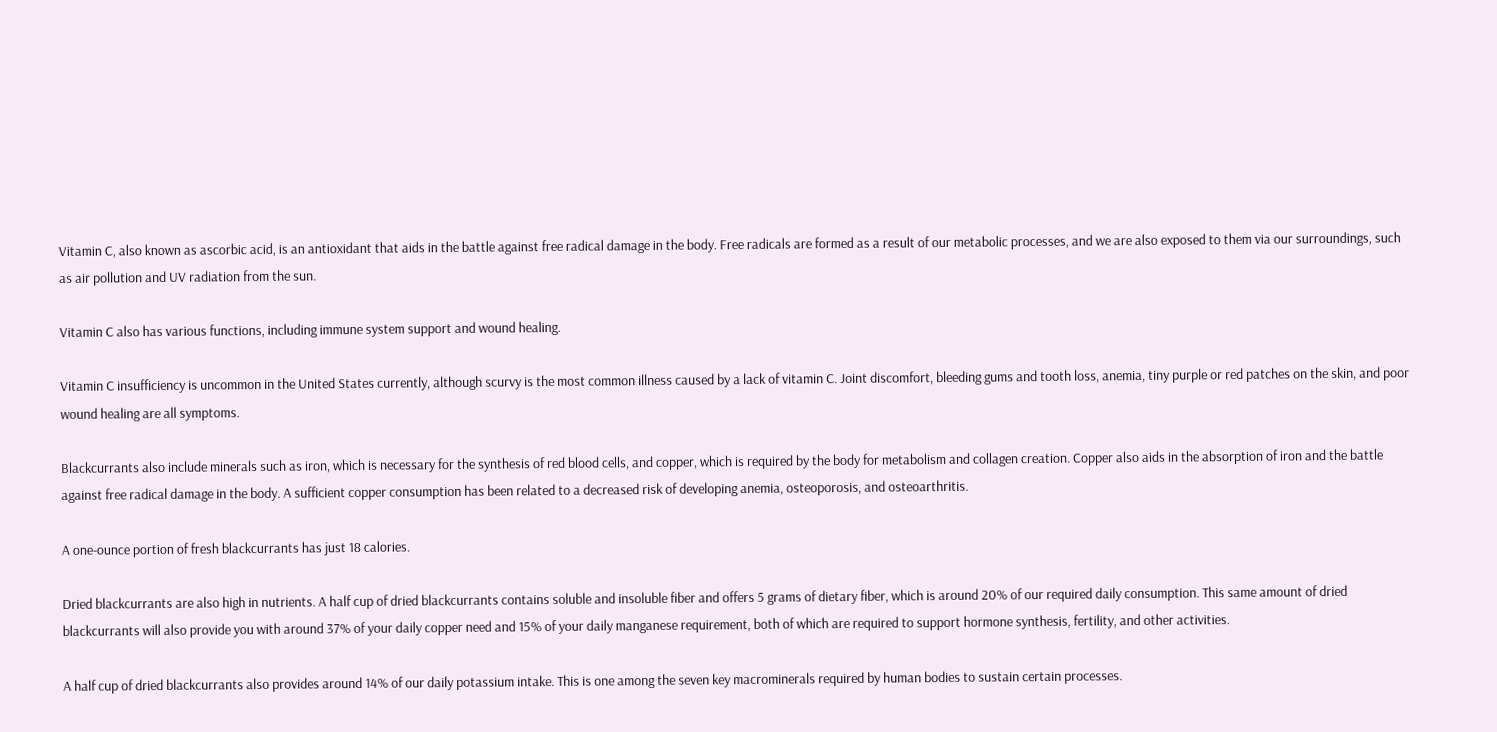Vitamin C, also known as ascorbic acid, is an antioxidant that aids in the battle against free radical damage in the body. Free radicals are formed as a result of our metabolic processes, and we are also exposed to them via our surroundings, such as air pollution and UV radiation from the sun.

Vitamin C also has various functions, including immune system support and wound healing.

Vitamin C insufficiency is uncommon in the United States currently, although scurvy is the most common illness caused by a lack of vitamin C. Joint discomfort, bleeding gums and tooth loss, anemia, tiny purple or red patches on the skin, and poor wound healing are all symptoms.

Blackcurrants also include minerals such as iron, which is necessary for the synthesis of red blood cells, and copper, which is required by the body for metabolism and collagen creation. Copper also aids in the absorption of iron and the battle against free radical damage in the body. A sufficient copper consumption has been related to a decreased risk of developing anemia, osteoporosis, and osteoarthritis.

A one-ounce portion of fresh blackcurrants has just 18 calories.

Dried blackcurrants are also high in nutrients. A half cup of dried blackcurrants contains soluble and insoluble fiber and offers 5 grams of dietary fiber, which is around 20% of our required daily consumption. This same amount of dried blackcurrants will also provide you with around 37% of your daily copper need and 15% of your daily manganese requirement, both of which are required to support hormone synthesis, fertility, and other activities.

A half cup of dried blackcurrants also provides around 14% of our daily potassium intake. This is one among the seven key macrominerals required by human bodies to sustain certain processes.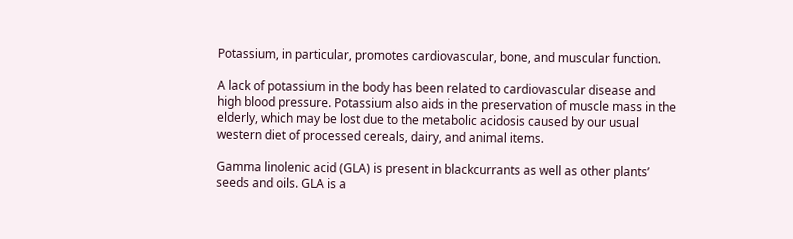Potassium, in particular, promotes cardiovascular, bone, and muscular function.

A lack of potassium in the body has been related to cardiovascular disease and high blood pressure. Potassium also aids in the preservation of muscle mass in the elderly, which may be lost due to the metabolic acidosis caused by our usual western diet of processed cereals, dairy, and animal items.

Gamma linolenic acid (GLA) is present in blackcurrants as well as other plants’ seeds and oils. GLA is a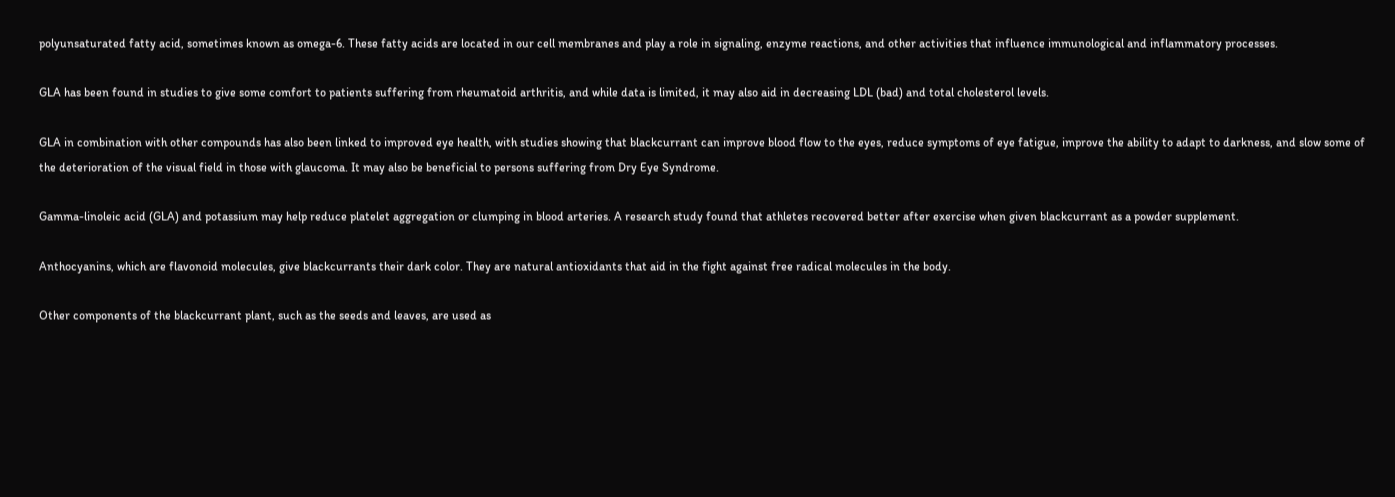polyunsaturated fatty acid, sometimes known as omega-6. These fatty acids are located in our cell membranes and play a role in signaling, enzyme reactions, and other activities that influence immunological and inflammatory processes.

GLA has been found in studies to give some comfort to patients suffering from rheumatoid arthritis, and while data is limited, it may also aid in decreasing LDL (bad) and total cholesterol levels.

GLA in combination with other compounds has also been linked to improved eye health, with studies showing that blackcurrant can improve blood flow to the eyes, reduce symptoms of eye fatigue, improve the ability to adapt to darkness, and slow some of the deterioration of the visual field in those with glaucoma. It may also be beneficial to persons suffering from Dry Eye Syndrome.

Gamma-linoleic acid (GLA) and potassium may help reduce platelet aggregation or clumping in blood arteries. A research study found that athletes recovered better after exercise when given blackcurrant as a powder supplement.

Anthocyanins, which are flavonoid molecules, give blackcurrants their dark color. They are natural antioxidants that aid in the fight against free radical molecules in the body.

Other components of the blackcurrant plant, such as the seeds and leaves, are used as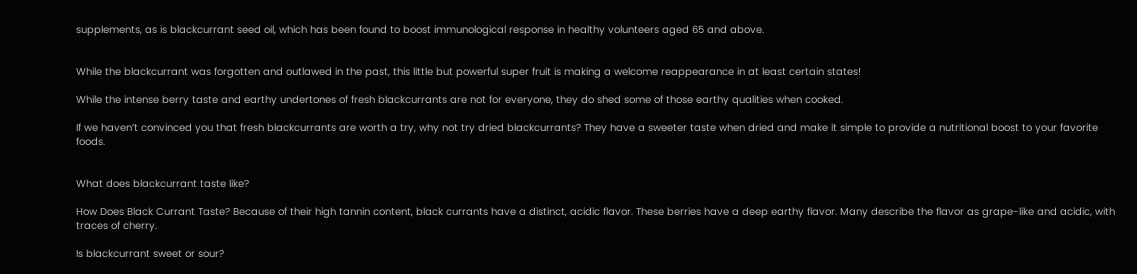supplements, as is blackcurrant seed oil, which has been found to boost immunological response in healthy volunteers aged 65 and above.


While the blackcurrant was forgotten and outlawed in the past, this little but powerful super fruit is making a welcome reappearance in at least certain states!

While the intense berry taste and earthy undertones of fresh blackcurrants are not for everyone, they do shed some of those earthy qualities when cooked.

If we haven’t convinced you that fresh blackcurrants are worth a try, why not try dried blackcurrants? They have a sweeter taste when dried and make it simple to provide a nutritional boost to your favorite foods.


What does blackcurrant taste like?

How Does Black Currant Taste? Because of their high tannin content, black currants have a distinct, acidic flavor. These berries have a deep earthy flavor. Many describe the flavor as grape-like and acidic, with traces of cherry.

Is blackcurrant sweet or sour?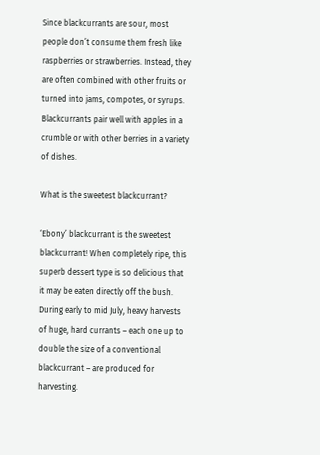Since blackcurrants are sour, most people don’t consume them fresh like raspberries or strawberries. Instead, they are often combined with other fruits or turned into jams, compotes, or syrups. Blackcurrants pair well with apples in a crumble or with other berries in a variety of dishes.

What is the sweetest blackcurrant?

‘Ebony’ blackcurrant is the sweetest blackcurrant! When completely ripe, this superb dessert type is so delicious that it may be eaten directly off the bush. During early to mid July, heavy harvests of huge, hard currants – each one up to double the size of a conventional blackcurrant – are produced for harvesting.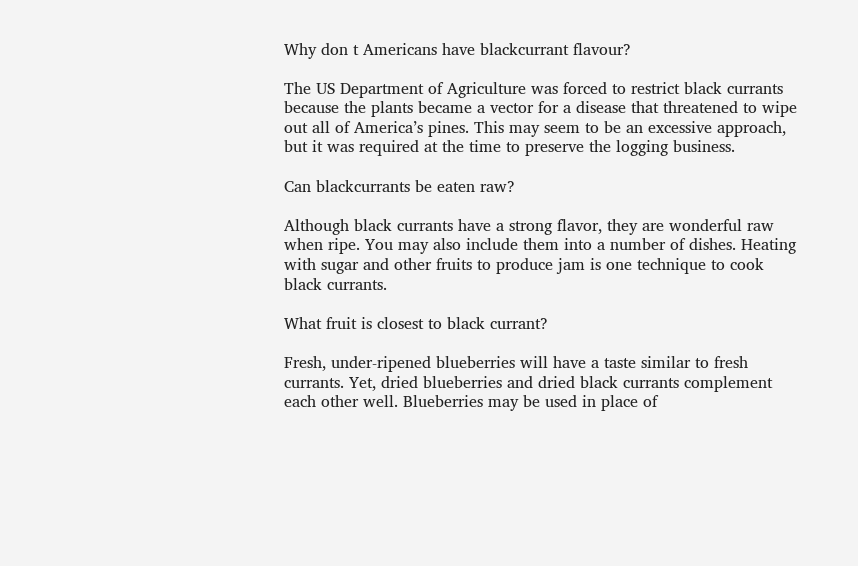Why don t Americans have blackcurrant flavour?

The US Department of Agriculture was forced to restrict black currants because the plants became a vector for a disease that threatened to wipe out all of America’s pines. This may seem to be an excessive approach, but it was required at the time to preserve the logging business.

Can blackcurrants be eaten raw?

Although black currants have a strong flavor, they are wonderful raw when ripe. You may also include them into a number of dishes. Heating with sugar and other fruits to produce jam is one technique to cook black currants.

What fruit is closest to black currant?

Fresh, under-ripened blueberries will have a taste similar to fresh currants. Yet, dried blueberries and dried black currants complement each other well. Blueberries may be used in place of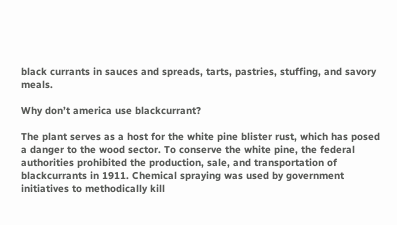black currants in sauces and spreads, tarts, pastries, stuffing, and savory meals.

Why don’t america use blackcurrant?

The plant serves as a host for the white pine blister rust, which has posed a danger to the wood sector. To conserve the white pine, the federal authorities prohibited the production, sale, and transportation of blackcurrants in 1911. Chemical spraying was used by government initiatives to methodically kill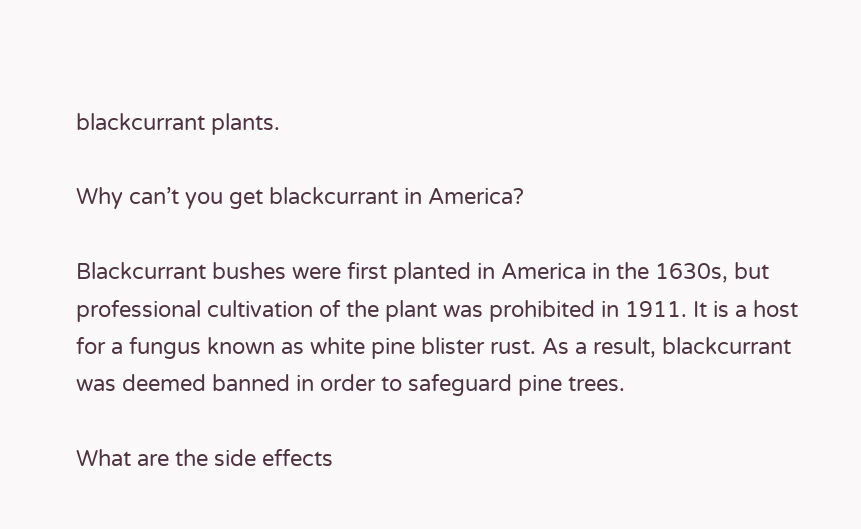blackcurrant plants.

Why can’t you get blackcurrant in America?

Blackcurrant bushes were first planted in America in the 1630s, but professional cultivation of the plant was prohibited in 1911. It is a host for a fungus known as white pine blister rust. As a result, blackcurrant was deemed banned in order to safeguard pine trees.

What are the side effects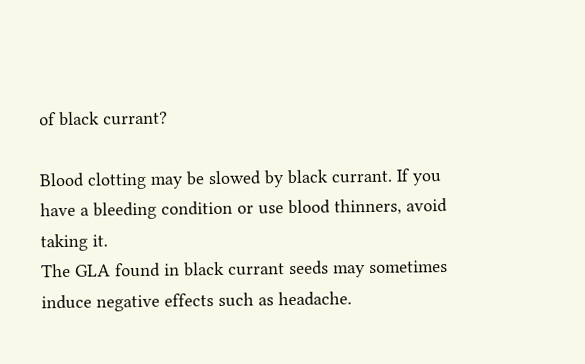of black currant?

Blood clotting may be slowed by black currant. If you have a bleeding condition or use blood thinners, avoid taking it.
The GLA found in black currant seeds may sometimes induce negative effects such as headache.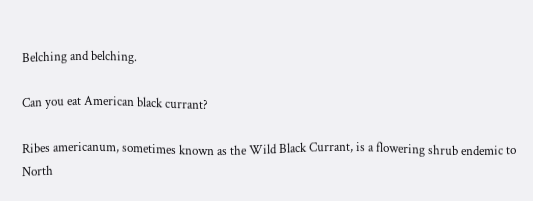Belching and belching.

Can you eat American black currant?

Ribes americanum, sometimes known as the Wild Black Currant, is a flowering shrub endemic to North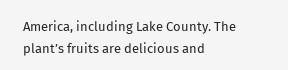America, including Lake County. The plant’s fruits are delicious and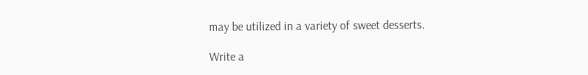may be utilized in a variety of sweet desserts.

Write a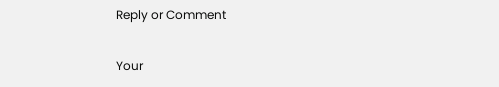Reply or Comment

Your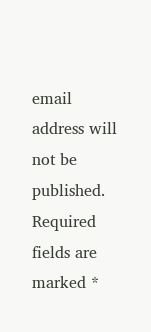email address will not be published. Required fields are marked *